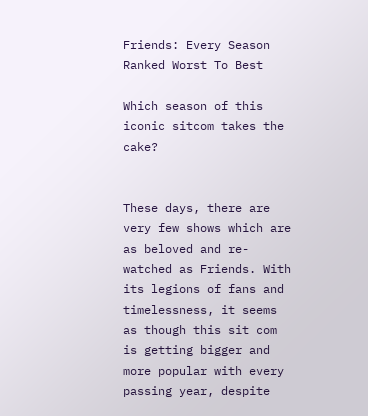Friends: Every Season Ranked Worst To Best

Which season of this iconic sitcom takes the cake?


These days, there are very few shows which are as beloved and re-watched as Friends. With its legions of fans and timelessness, it seems as though this sit com is getting bigger and more popular with every passing year, despite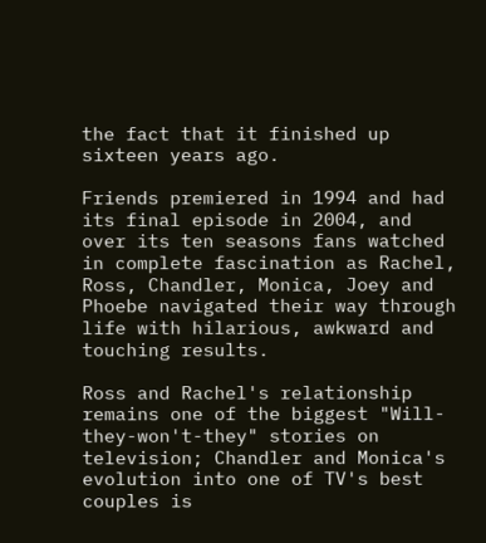the fact that it finished up sixteen years ago.

Friends premiered in 1994 and had its final episode in 2004, and over its ten seasons fans watched in complete fascination as Rachel, Ross, Chandler, Monica, Joey and Phoebe navigated their way through life with hilarious, awkward and touching results.

Ross and Rachel's relationship remains one of the biggest "Will-they-won't-they" stories on television; Chandler and Monica's evolution into one of TV's best couples is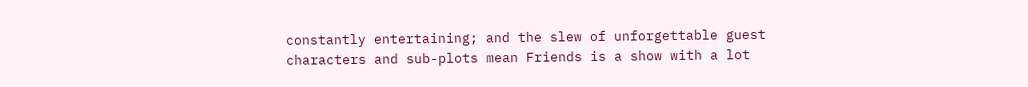constantly entertaining; and the slew of unforgettable guest characters and sub-plots mean Friends is a show with a lot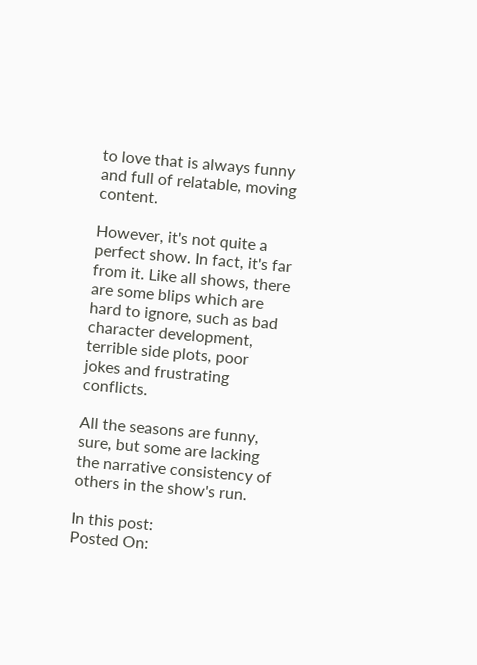to love that is always funny and full of relatable, moving content.

However, it's not quite a perfect show. In fact, it's far from it. Like all shows, there are some blips which are hard to ignore, such as bad character development, terrible side plots, poor jokes and frustrating conflicts.

All the seasons are funny, sure, but some are lacking the narrative consistency of others in the show's run.

In this post:
Posted On: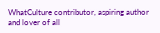WhatCulture contributor, aspiring author and lover of all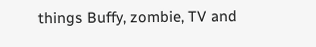things Buffy, zombie, TV and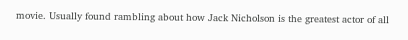movie. Usually found rambling about how Jack Nicholson is the greatest actor of all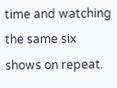time and watching the same six shows on repeat.